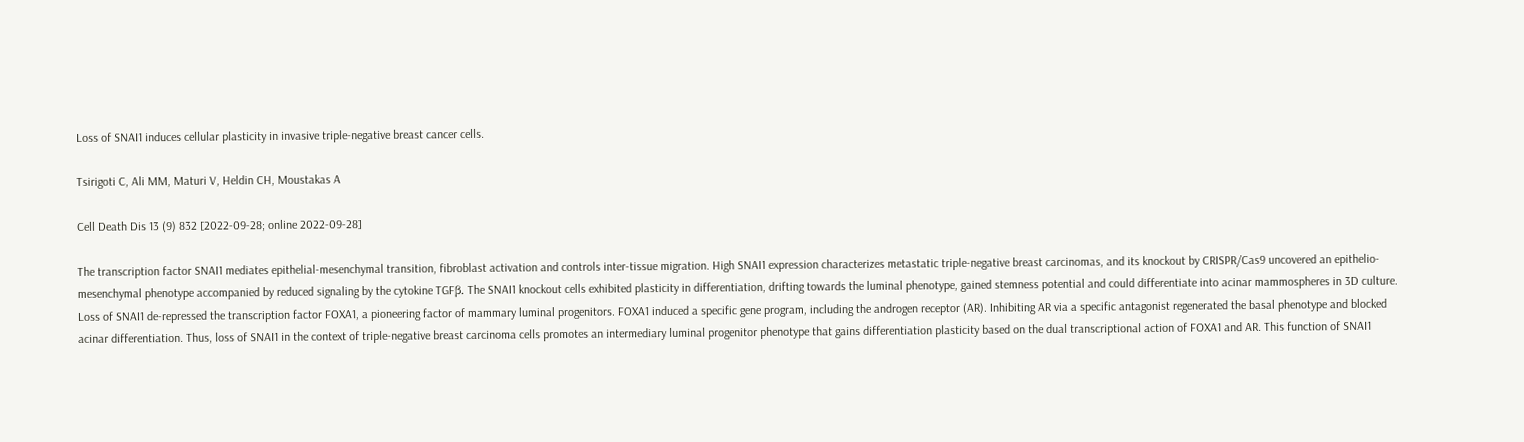Loss of SNAI1 induces cellular plasticity in invasive triple-negative breast cancer cells.

Tsirigoti C, Ali MM, Maturi V, Heldin CH, Moustakas A

Cell Death Dis 13 (9) 832 [2022-09-28; online 2022-09-28]

The transcription factor SNAI1 mediates epithelial-mesenchymal transition, fibroblast activation and controls inter-tissue migration. High SNAI1 expression characterizes metastatic triple-negative breast carcinomas, and its knockout by CRISPR/Cas9 uncovered an epithelio-mesenchymal phenotype accompanied by reduced signaling by the cytokine TGFβ. The SNAI1 knockout cells exhibited plasticity in differentiation, drifting towards the luminal phenotype, gained stemness potential and could differentiate into acinar mammospheres in 3D culture. Loss of SNAI1 de-repressed the transcription factor FOXA1, a pioneering factor of mammary luminal progenitors. FOXA1 induced a specific gene program, including the androgen receptor (AR). Inhibiting AR via a specific antagonist regenerated the basal phenotype and blocked acinar differentiation. Thus, loss of SNAI1 in the context of triple-negative breast carcinoma cells promotes an intermediary luminal progenitor phenotype that gains differentiation plasticity based on the dual transcriptional action of FOXA1 and AR. This function of SNAI1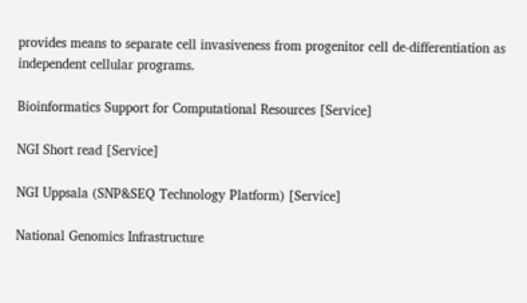provides means to separate cell invasiveness from progenitor cell de-differentiation as independent cellular programs.

Bioinformatics Support for Computational Resources [Service]

NGI Short read [Service]

NGI Uppsala (SNP&SEQ Technology Platform) [Service]

National Genomics Infrastructure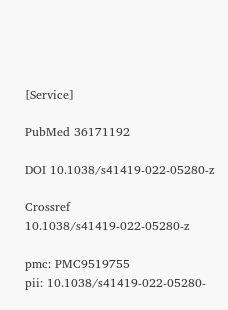[Service]

PubMed 36171192

DOI 10.1038/s41419-022-05280-z

Crossref 10.1038/s41419-022-05280-z

pmc: PMC9519755
pii: 10.1038/s41419-022-05280-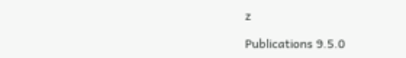z

Publications 9.5.0